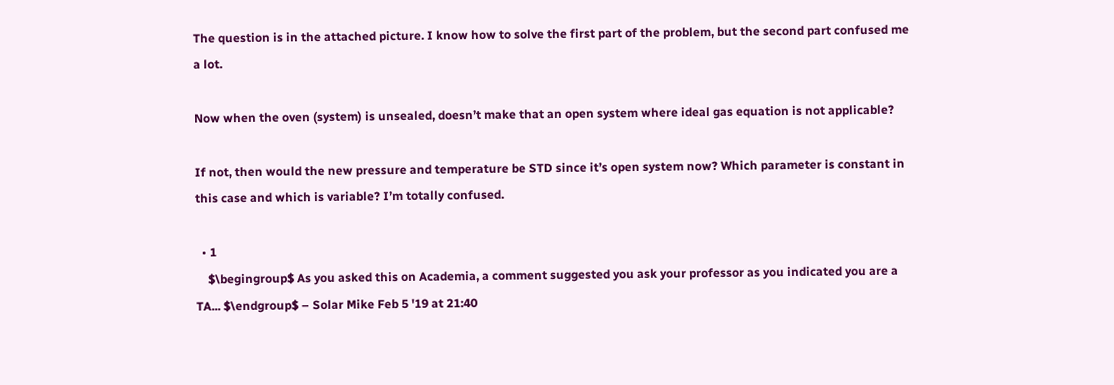The question is in the attached picture. I know how to solve the first part of the problem, but the second part confused me a lot.

Now when the oven (system) is unsealed, doesn’t make that an open system where ideal gas equation is not applicable?

If not, then would the new pressure and temperature be STD since it’s open system now? Which parameter is constant in this case and which is variable? I’m totally confused.

  • 1
    $\begingroup$ As you asked this on Academia, a comment suggested you ask your professor as you indicated you are a TA... $\endgroup$ – Solar Mike Feb 5 '19 at 21:40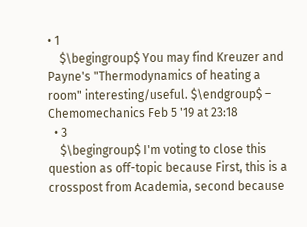• 1
    $\begingroup$ You may find Kreuzer and Payne's "Thermodynamics of heating a room" interesting/useful. $\endgroup$ – Chemomechanics Feb 5 '19 at 23:18
  • 3
    $\begingroup$ I'm voting to close this question as off-topic because First, this is a crosspost from Academia, second because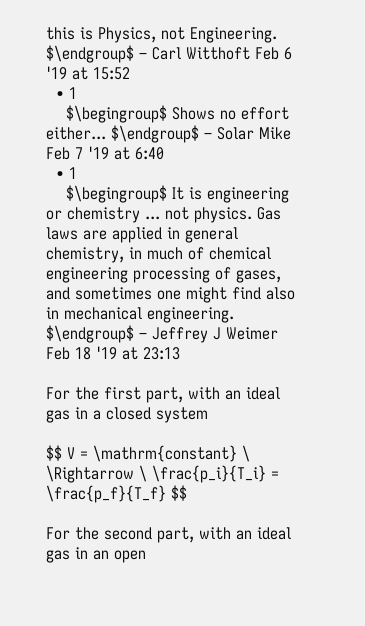this is Physics, not Engineering. $\endgroup$ – Carl Witthoft Feb 6 '19 at 15:52
  • 1
    $\begingroup$ Shows no effort either... $\endgroup$ – Solar Mike Feb 7 '19 at 6:40
  • 1
    $\begingroup$ It is engineering or chemistry ... not physics. Gas laws are applied in general chemistry, in much of chemical engineering processing of gases, and sometimes one might find also in mechanical engineering. $\endgroup$ – Jeffrey J Weimer Feb 18 '19 at 23:13

For the first part, with an ideal gas in a closed system

$$ V = \mathrm{constant} \ \Rightarrow \ \frac{p_i}{T_i} = \frac{p_f}{T_f} $$

For the second part, with an ideal gas in an open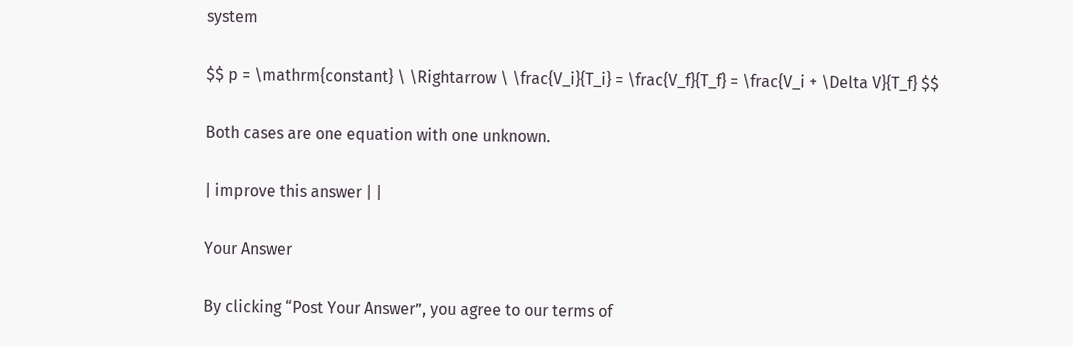system

$$ p = \mathrm{constant} \ \Rightarrow \ \frac{V_i}{T_i} = \frac{V_f}{T_f} = \frac{V_i + \Delta V}{T_f} $$

Both cases are one equation with one unknown.

| improve this answer | |

Your Answer

By clicking “Post Your Answer”, you agree to our terms of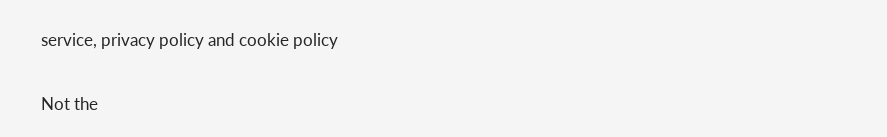service, privacy policy and cookie policy

Not the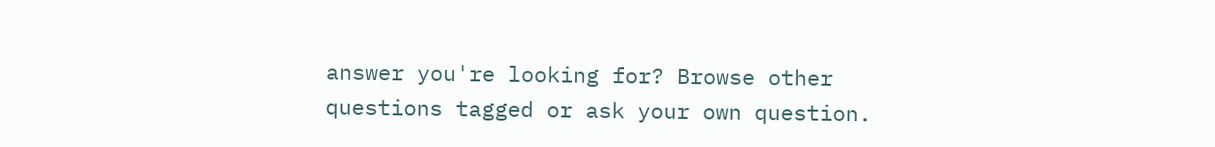answer you're looking for? Browse other questions tagged or ask your own question.